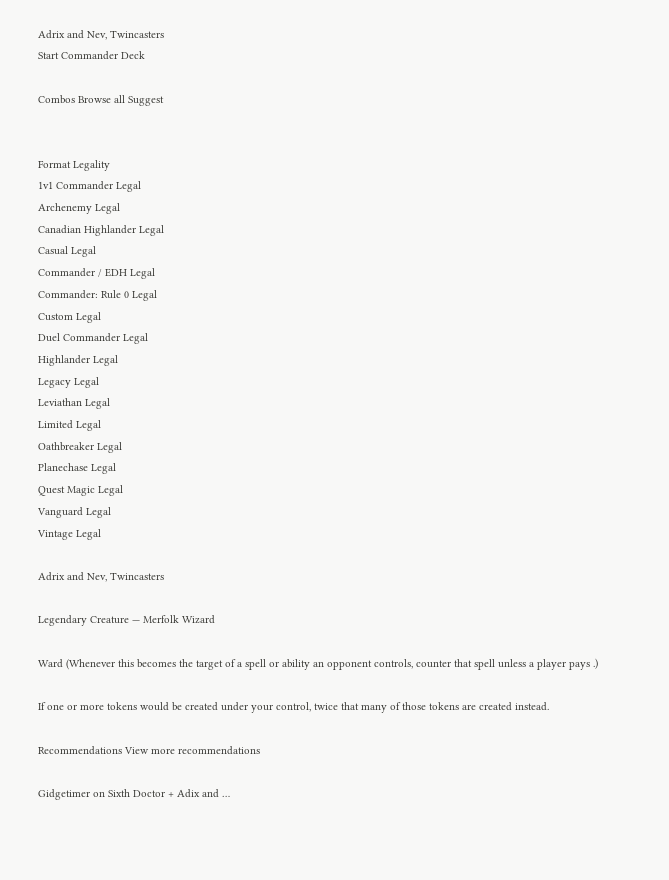Adrix and Nev, Twincasters
Start Commander Deck

Combos Browse all Suggest


Format Legality
1v1 Commander Legal
Archenemy Legal
Canadian Highlander Legal
Casual Legal
Commander / EDH Legal
Commander: Rule 0 Legal
Custom Legal
Duel Commander Legal
Highlander Legal
Legacy Legal
Leviathan Legal
Limited Legal
Oathbreaker Legal
Planechase Legal
Quest Magic Legal
Vanguard Legal
Vintage Legal

Adrix and Nev, Twincasters

Legendary Creature — Merfolk Wizard

Ward (Whenever this becomes the target of a spell or ability an opponent controls, counter that spell unless a player pays .)

If one or more tokens would be created under your control, twice that many of those tokens are created instead.

Recommendations View more recommendations

Gidgetimer on Sixth Doctor + Adix and …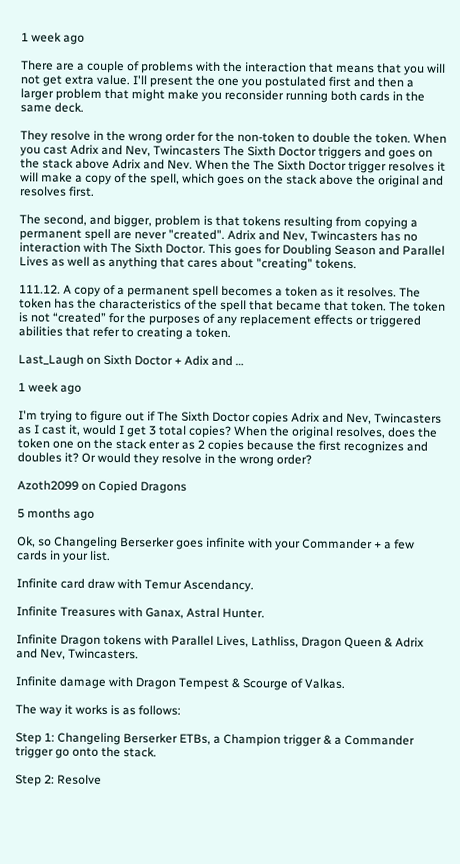1 week ago

There are a couple of problems with the interaction that means that you will not get extra value. I'll present the one you postulated first and then a larger problem that might make you reconsider running both cards in the same deck.

They resolve in the wrong order for the non-token to double the token. When you cast Adrix and Nev, Twincasters The Sixth Doctor triggers and goes on the stack above Adrix and Nev. When the The Sixth Doctor trigger resolves it will make a copy of the spell, which goes on the stack above the original and resolves first.

The second, and bigger, problem is that tokens resulting from copying a permanent spell are never "created". Adrix and Nev, Twincasters has no interaction with The Sixth Doctor. This goes for Doubling Season and Parallel Lives as well as anything that cares about "creating" tokens.

111.12. A copy of a permanent spell becomes a token as it resolves. The token has the characteristics of the spell that became that token. The token is not “created” for the purposes of any replacement effects or triggered abilities that refer to creating a token.

Last_Laugh on Sixth Doctor + Adix and …

1 week ago

I'm trying to figure out if The Sixth Doctor copies Adrix and Nev, Twincasters as I cast it, would I get 3 total copies? When the original resolves, does the token one on the stack enter as 2 copies because the first recognizes and doubles it? Or would they resolve in the wrong order?

Azoth2099 on Copied Dragons

5 months ago

Ok, so Changeling Berserker goes infinite with your Commander + a few cards in your list.

Infinite card draw with Temur Ascendancy.

Infinite Treasures with Ganax, Astral Hunter.

Infinite Dragon tokens with Parallel Lives, Lathliss, Dragon Queen & Adrix and Nev, Twincasters.

Infinite damage with Dragon Tempest & Scourge of Valkas.

The way it works is as follows:

Step 1: Changeling Berserker ETBs, a Champion trigger & a Commander trigger go onto the stack.

Step 2: Resolve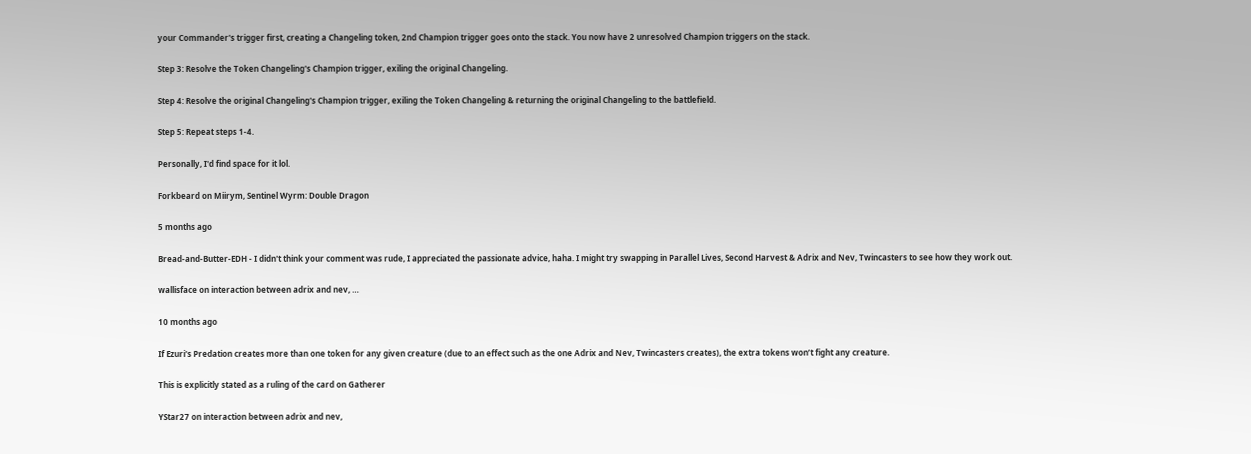your Commander's trigger first, creating a Changeling token, 2nd Champion trigger goes onto the stack. You now have 2 unresolved Champion triggers on the stack.

Step 3: Resolve the Token Changeling's Champion trigger, exiling the original Changeling.

Step 4: Resolve the original Changeling's Champion trigger, exiling the Token Changeling & returning the original Changeling to the battlefield.

Step 5: Repeat steps 1-4.

Personally, I'd find space for it lol.

Forkbeard on Miirym, Sentinel Wyrm: Double Dragon

5 months ago

Bread-and-Butter-EDH - I didn't think your comment was rude, I appreciated the passionate advice, haha. I might try swapping in Parallel Lives, Second Harvest & Adrix and Nev, Twincasters to see how they work out.

wallisface on interaction between adrix and nev, …

10 months ago

If Ezuri's Predation creates more than one token for any given creature (due to an effect such as the one Adrix and Nev, Twincasters creates), the extra tokens won’t fight any creature.

This is explicitly stated as a ruling of the card on Gatherer

YStar27 on interaction between adrix and nev,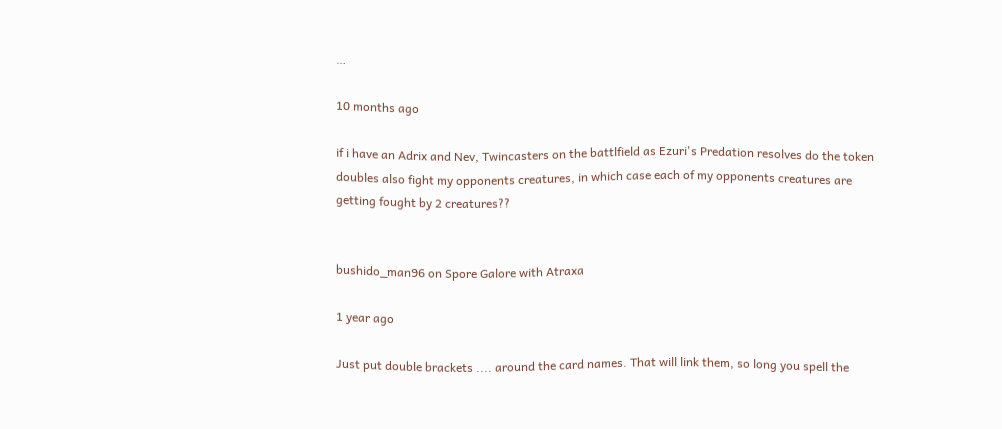…

10 months ago

if i have an Adrix and Nev, Twincasters on the battlfield as Ezuri's Predation resolves do the token doubles also fight my opponents creatures, in which case each of my opponents creatures are getting fought by 2 creatures??


bushido_man96 on Spore Galore with Atraxa

1 year ago

Just put double brackets .... around the card names. That will link them, so long you spell the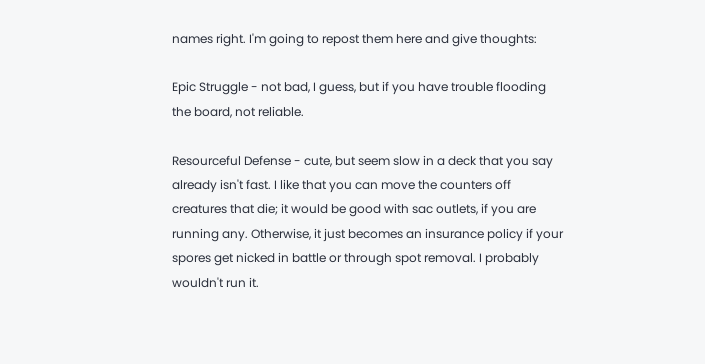names right. I'm going to repost them here and give thoughts:

Epic Struggle - not bad, I guess, but if you have trouble flooding the board, not reliable.

Resourceful Defense - cute, but seem slow in a deck that you say already isn't fast. I like that you can move the counters off creatures that die; it would be good with sac outlets, if you are running any. Otherwise, it just becomes an insurance policy if your spores get nicked in battle or through spot removal. I probably wouldn't run it.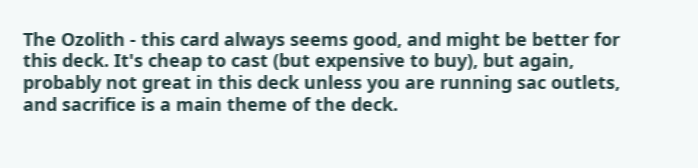The Ozolith - this card always seems good, and might be better for this deck. It's cheap to cast (but expensive to buy), but again, probably not great in this deck unless you are running sac outlets, and sacrifice is a main theme of the deck.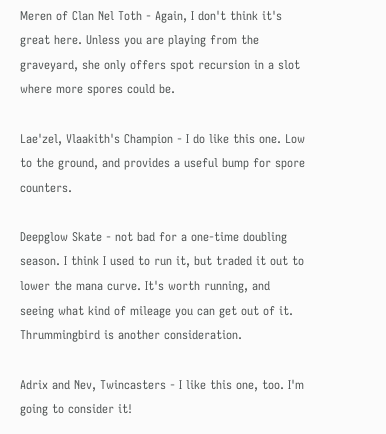Meren of Clan Nel Toth - Again, I don't think it's great here. Unless you are playing from the graveyard, she only offers spot recursion in a slot where more spores could be.

Lae'zel, Vlaakith's Champion - I do like this one. Low to the ground, and provides a useful bump for spore counters.

Deepglow Skate - not bad for a one-time doubling season. I think I used to run it, but traded it out to lower the mana curve. It's worth running, and seeing what kind of mileage you can get out of it. Thrummingbird is another consideration.

Adrix and Nev, Twincasters - I like this one, too. I'm going to consider it!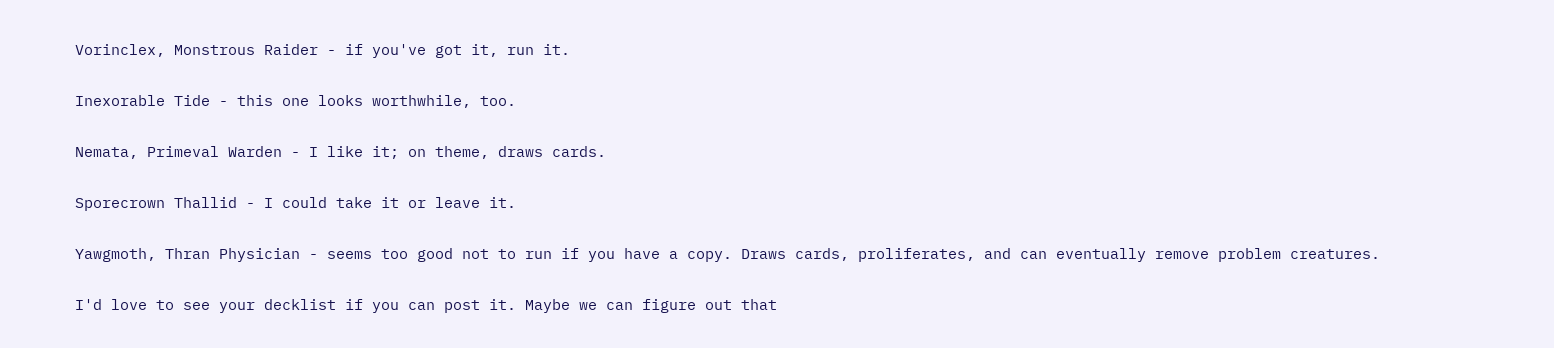Vorinclex, Monstrous Raider - if you've got it, run it.

Inexorable Tide - this one looks worthwhile, too.

Nemata, Primeval Warden - I like it; on theme, draws cards.

Sporecrown Thallid - I could take it or leave it.

Yawgmoth, Thran Physician - seems too good not to run if you have a copy. Draws cards, proliferates, and can eventually remove problem creatures.

I'd love to see your decklist if you can post it. Maybe we can figure out that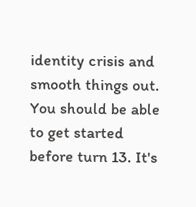identity crisis and smooth things out. You should be able to get started before turn 13. It's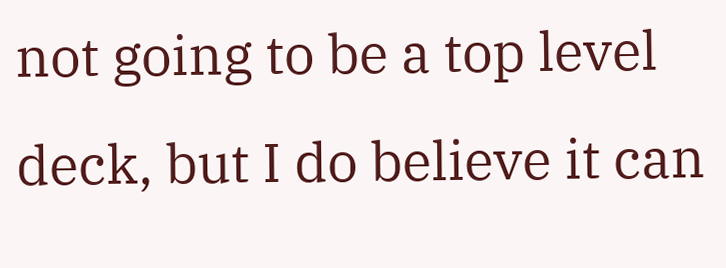not going to be a top level deck, but I do believe it can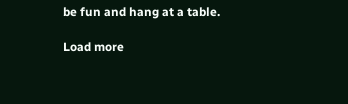be fun and hang at a table.

Load more